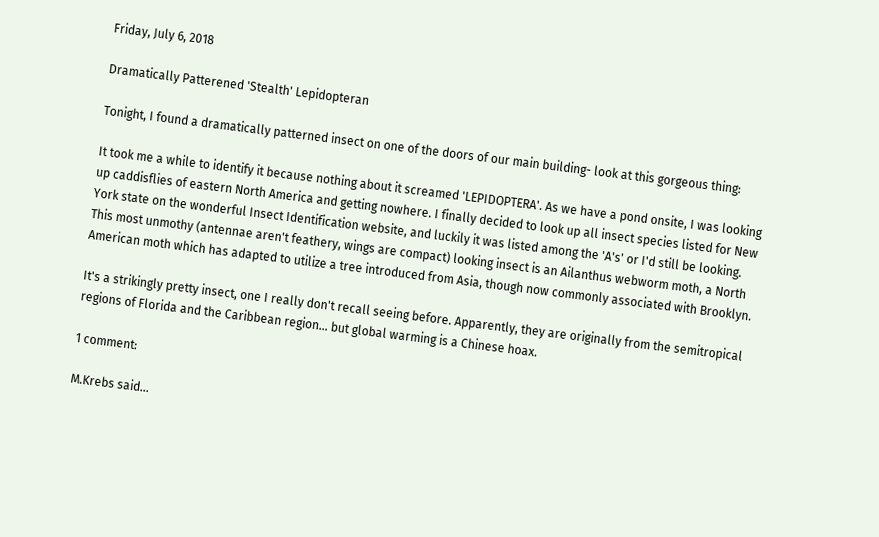Friday, July 6, 2018

Dramatically Patterened 'Stealth' Lepidopteran

Tonight, I found a dramatically patterned insect on one of the doors of our main building- look at this gorgeous thing:

It took me a while to identify it because nothing about it screamed 'LEPIDOPTERA'. As we have a pond onsite, I was looking up caddisflies of eastern North America and getting nowhere. I finally decided to look up all insect species listed for New York state on the wonderful Insect Identification website, and luckily it was listed among the 'A's' or I'd still be looking. This most unmothy (antennae aren't feathery, wings are compact) looking insect is an Ailanthus webworm moth, a North American moth which has adapted to utilize a tree introduced from Asia, though now commonly associated with Brooklyn.

It's a strikingly pretty insect, one I really don't recall seeing before. Apparently, they are originally from the semitropical regions of Florida and the Caribbean region... but global warming is a Chinese hoax.

1 comment:

M.Krebs said...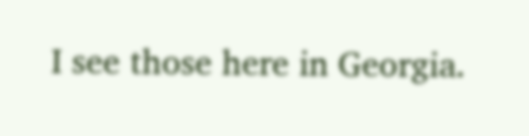I see those here in Georgia.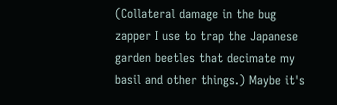(Collateral damage in the bug zapper I use to trap the Japanese garden beetles that decimate my basil and other things.) Maybe it's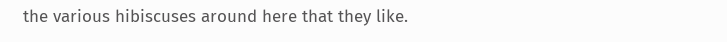the various hibiscuses around here that they like.